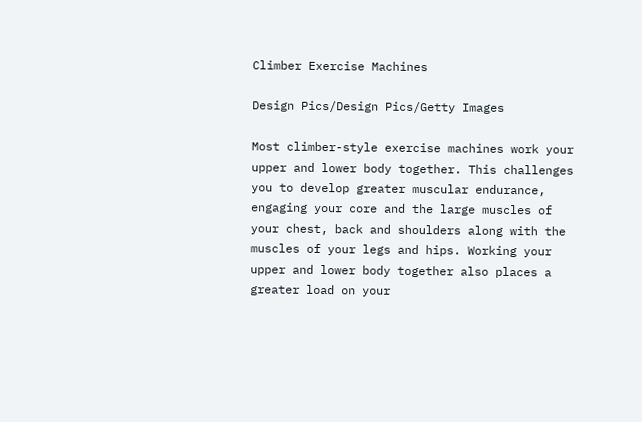Climber Exercise Machines

Design Pics/Design Pics/Getty Images

Most climber-style exercise machines work your upper and lower body together. This challenges you to develop greater muscular endurance, engaging your core and the large muscles of your chest, back and shoulders along with the muscles of your legs and hips. Working your upper and lower body together also places a greater load on your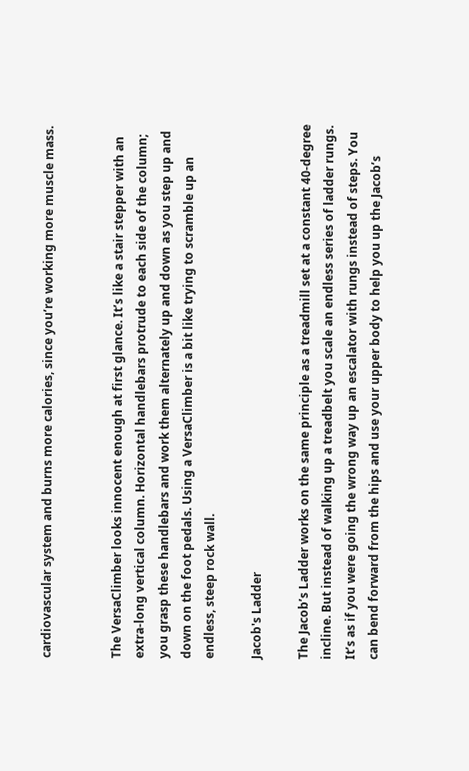cardiovascular system and burns more calories, since you’re working more muscle mass.


The VersaClimber looks innocent enough at first glance. It’s like a stair stepper with an extra-long vertical column. Horizontal handlebars protrude to each side of the column; you grasp these handlebars and work them alternately up and down as you step up and down on the foot pedals. Using a VersaClimber is a bit like trying to scramble up an endless, steep rock wall.

Jacob's Ladder

The Jacob’s Ladder works on the same principle as a treadmill set at a constant 40-degree incline. But instead of walking up a treadbelt you scale an endless series of ladder rungs. It’s as if you were going the wrong way up an escalator with rungs instead of steps. You can bend forward from the hips and use your upper body to help you up the Jacob’s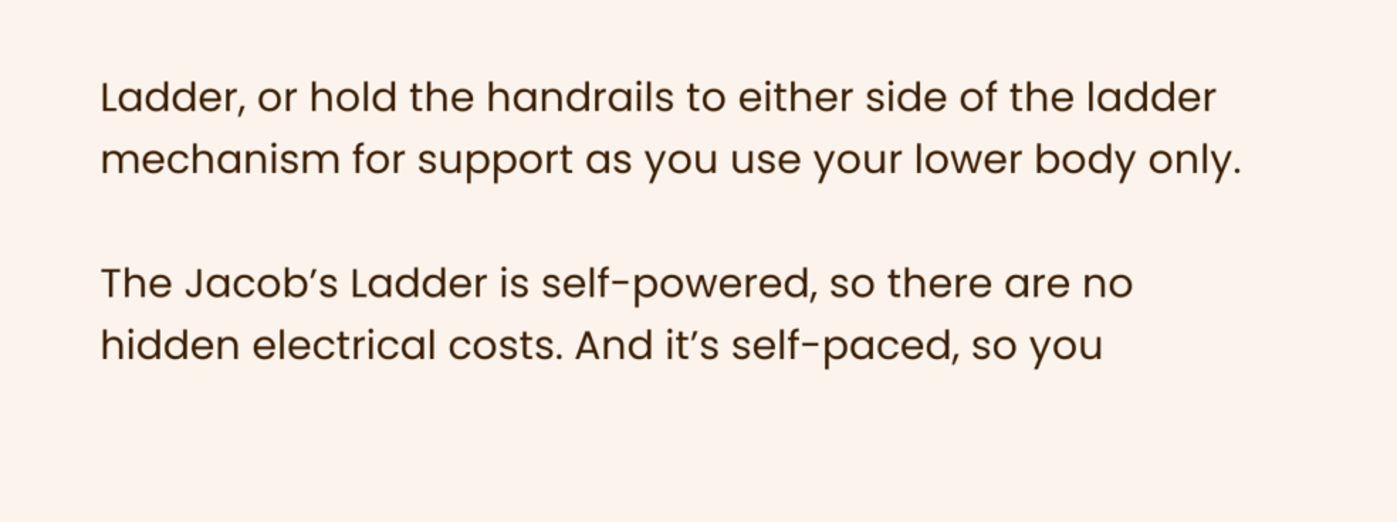Ladder, or hold the handrails to either side of the ladder mechanism for support as you use your lower body only.

The Jacob’s Ladder is self-powered, so there are no hidden electrical costs. And it’s self-paced, so you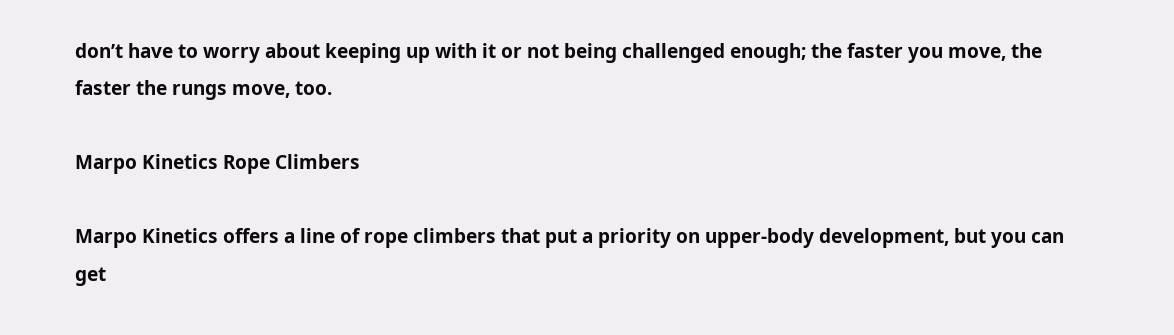don’t have to worry about keeping up with it or not being challenged enough; the faster you move, the faster the rungs move, too.

Marpo Kinetics Rope Climbers

Marpo Kinetics offers a line of rope climbers that put a priority on upper-body development, but you can get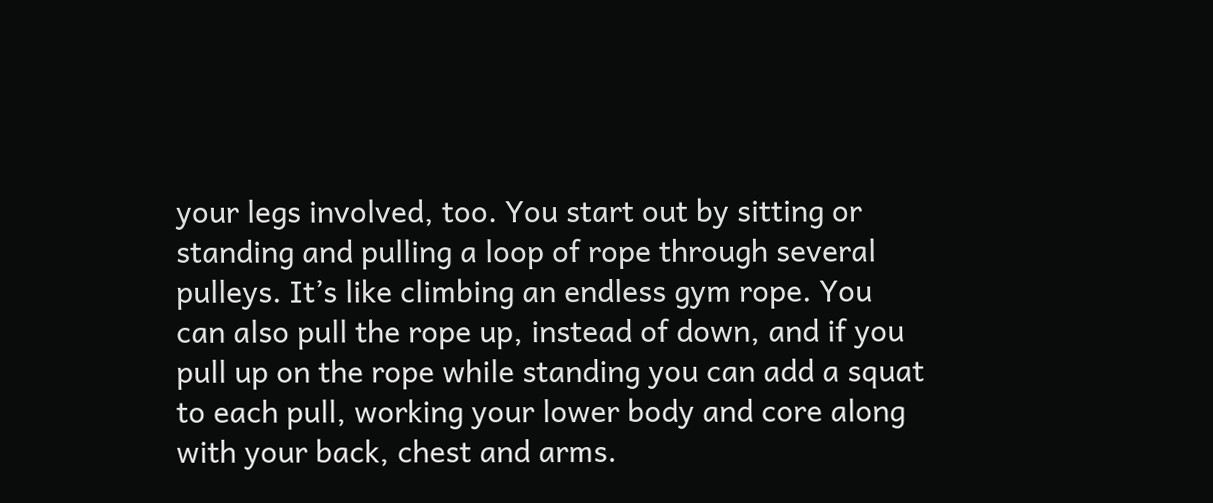your legs involved, too. You start out by sitting or standing and pulling a loop of rope through several pulleys. It’s like climbing an endless gym rope. You can also pull the rope up, instead of down, and if you pull up on the rope while standing you can add a squat to each pull, working your lower body and core along with your back, chest and arms.